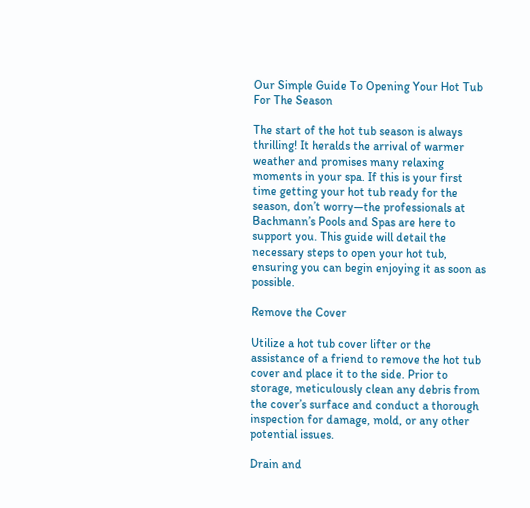Our Simple Guide To Opening Your Hot Tub For The Season

The start of the hot tub season is always thrilling! It heralds the arrival of warmer weather and promises many relaxing moments in your spa. If this is your first time getting your hot tub ready for the season, don’t worry—the professionals at Bachmann’s Pools and Spas are here to support you. This guide will detail the necessary steps to open your hot tub, ensuring you can begin enjoying it as soon as possible.

Remove the Cover

Utilize a hot tub cover lifter or the assistance of a friend to remove the hot tub cover and place it to the side. Prior to storage, meticulously clean any debris from the cover’s surface and conduct a thorough inspection for damage, mold, or any other potential issues.

Drain and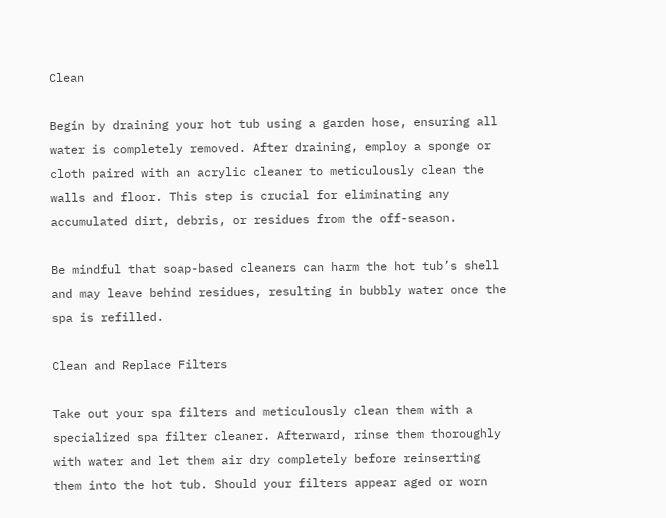Clean

Begin by draining your hot tub using a garden hose, ensuring all water is completely removed. After draining, employ a sponge or cloth paired with an acrylic cleaner to meticulously clean the walls and floor. This step is crucial for eliminating any accumulated dirt, debris, or residues from the off-season.

Be mindful that soap-based cleaners can harm the hot tub’s shell and may leave behind residues, resulting in bubbly water once the spa is refilled.

Clean and Replace Filters

Take out your spa filters and meticulously clean them with a specialized spa filter cleaner. Afterward, rinse them thoroughly with water and let them air dry completely before reinserting them into the hot tub. Should your filters appear aged or worn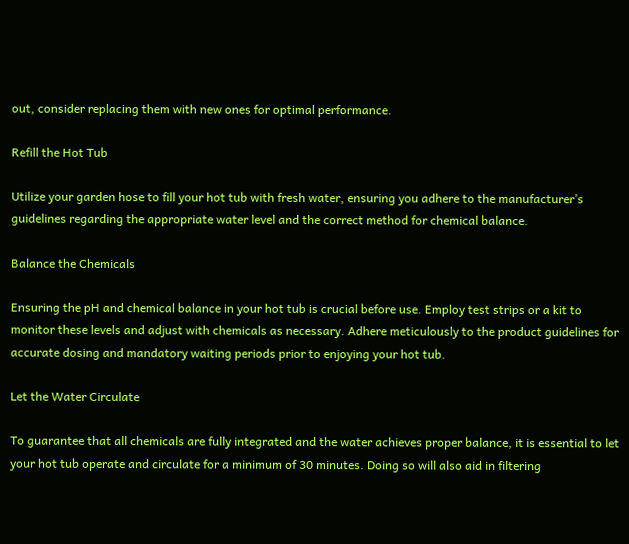out, consider replacing them with new ones for optimal performance.

Refill the Hot Tub

Utilize your garden hose to fill your hot tub with fresh water, ensuring you adhere to the manufacturer’s guidelines regarding the appropriate water level and the correct method for chemical balance.

Balance the Chemicals

Ensuring the pH and chemical balance in your hot tub is crucial before use. Employ test strips or a kit to monitor these levels and adjust with chemicals as necessary. Adhere meticulously to the product guidelines for accurate dosing and mandatory waiting periods prior to enjoying your hot tub.

Let the Water Circulate

To guarantee that all chemicals are fully integrated and the water achieves proper balance, it is essential to let your hot tub operate and circulate for a minimum of 30 minutes. Doing so will also aid in filtering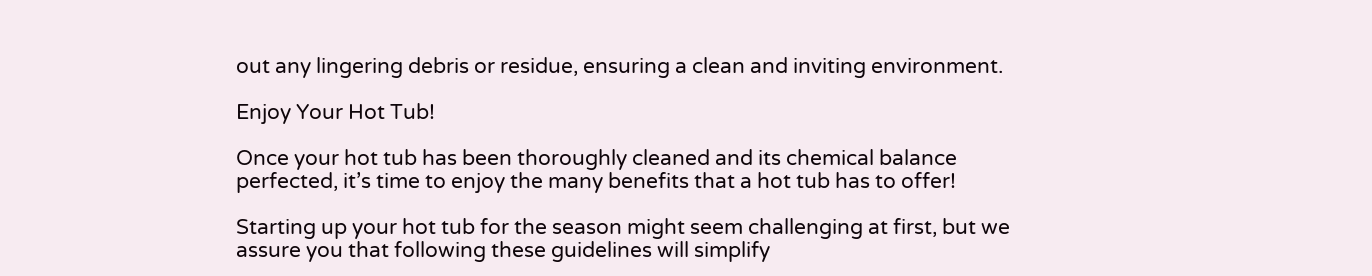out any lingering debris or residue, ensuring a clean and inviting environment.

Enjoy Your Hot Tub!

Once your hot tub has been thoroughly cleaned and its chemical balance perfected, it’s time to enjoy the many benefits that a hot tub has to offer!

Starting up your hot tub for the season might seem challenging at first, but we assure you that following these guidelines will simplify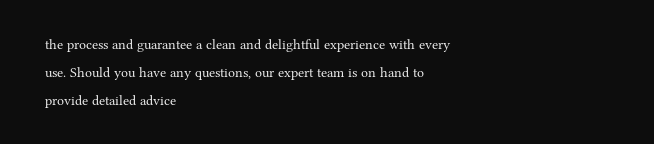the process and guarantee a clean and delightful experience with every use. Should you have any questions, our expert team is on hand to provide detailed advice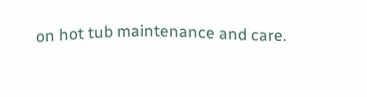on hot tub maintenance and care.